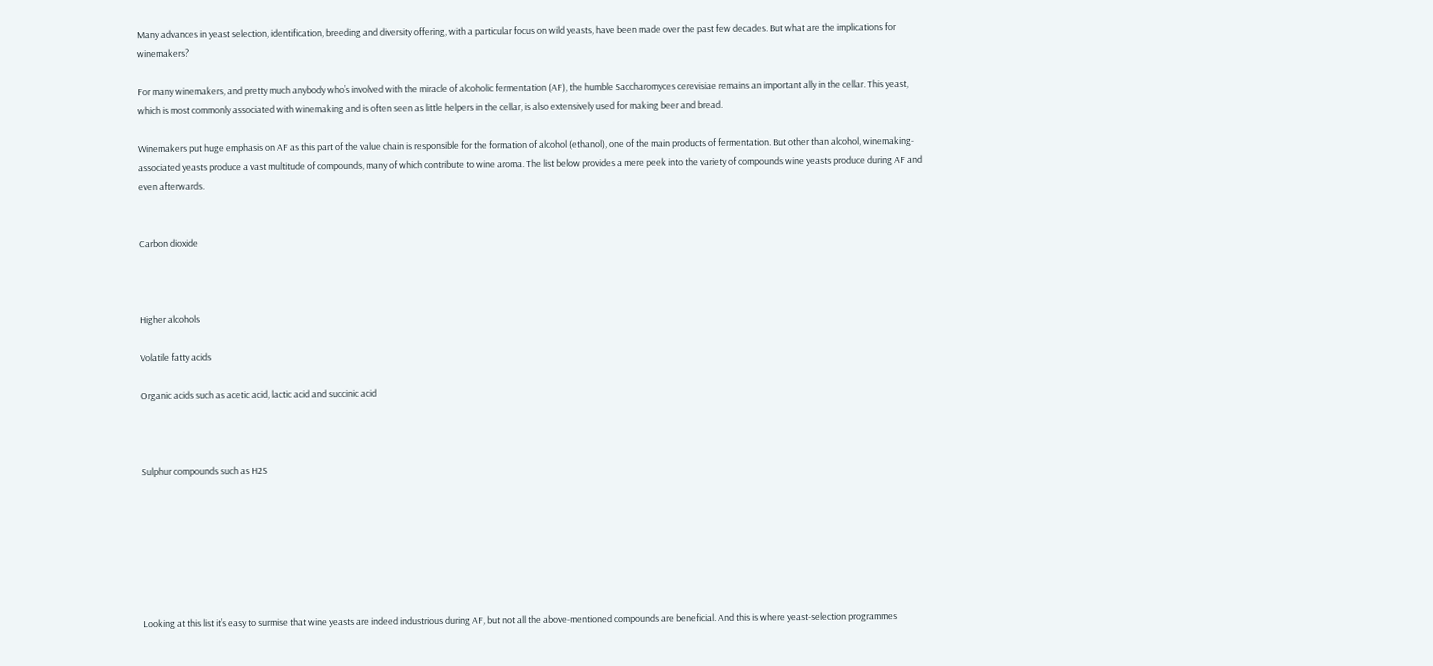Many advances in yeast selection, identification, breeding and diversity offering, with a particular focus on wild yeasts, have been made over the past few decades. But what are the implications for winemakers?

For many winemakers, and pretty much anybody who’s involved with the miracle of alcoholic fermentation (AF), the humble Saccharomyces cerevisiae remains an important ally in the cellar. This yeast, which is most commonly associated with winemaking and is often seen as little helpers in the cellar, is also extensively used for making beer and bread.

Winemakers put huge emphasis on AF as this part of the value chain is responsible for the formation of alcohol (ethanol), one of the main products of fermentation. But other than alcohol, winemaking-associated yeasts produce a vast multitude of compounds, many of which contribute to wine aroma. The list below provides a mere peek into the variety of compounds wine yeasts produce during AF and even afterwards.


Carbon dioxide



Higher alcohols

Volatile fatty acids

Organic acids such as acetic acid, lactic acid and succinic acid



Sulphur compounds such as H2S







Looking at this list it’s easy to surmise that wine yeasts are indeed industrious during AF, but not all the above-mentioned compounds are beneficial. And this is where yeast-selection programmes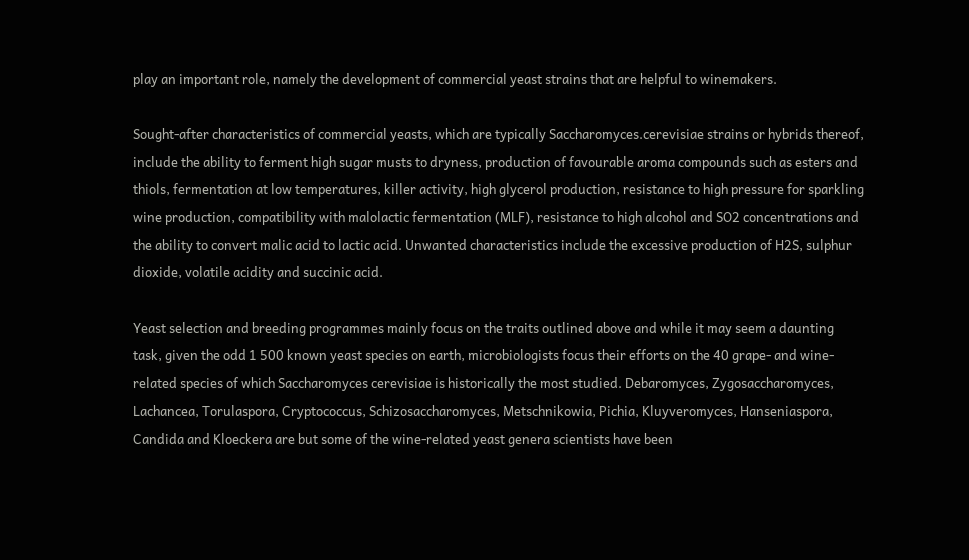play an important role, namely the development of commercial yeast strains that are helpful to winemakers.

Sought-after characteristics of commercial yeasts, which are typically Saccharomyces.cerevisiae strains or hybrids thereof, include the ability to ferment high sugar musts to dryness, production of favourable aroma compounds such as esters and thiols, fermentation at low temperatures, killer activity, high glycerol production, resistance to high pressure for sparkling wine production, compatibility with malolactic fermentation (MLF), resistance to high alcohol and SO2 concentrations and the ability to convert malic acid to lactic acid. Unwanted characteristics include the excessive production of H2S, sulphur dioxide, volatile acidity and succinic acid.

Yeast selection and breeding programmes mainly focus on the traits outlined above and while it may seem a daunting task, given the odd 1 500 known yeast species on earth, microbiologists focus their efforts on the 40 grape- and wine-related species of which Saccharomyces cerevisiae is historically the most studied. Debaromyces, Zygosaccharomyces, Lachancea, Torulaspora, Cryptococcus, Schizosaccharomyces, Metschnikowia, Pichia, Kluyveromyces, Hanseniaspora, Candida and Kloeckera are but some of the wine-related yeast genera scientists have been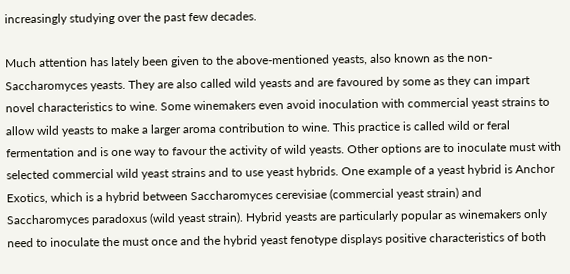increasingly studying over the past few decades.

Much attention has lately been given to the above-mentioned yeasts, also known as the non-Saccharomyces yeasts. They are also called wild yeasts and are favoured by some as they can impart novel characteristics to wine. Some winemakers even avoid inoculation with commercial yeast strains to allow wild yeasts to make a larger aroma contribution to wine. This practice is called wild or feral fermentation and is one way to favour the activity of wild yeasts. Other options are to inoculate must with selected commercial wild yeast strains and to use yeast hybrids. One example of a yeast hybrid is Anchor Exotics, which is a hybrid between Saccharomyces cerevisiae (commercial yeast strain) and Saccharomyces paradoxus (wild yeast strain). Hybrid yeasts are particularly popular as winemakers only need to inoculate the must once and the hybrid yeast fenotype displays positive characteristics of both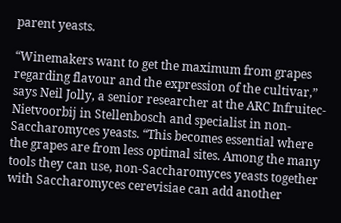parent yeasts.

“Winemakers want to get the maximum from grapes regarding flavour and the expression of the cultivar,” says Neil Jolly, a senior researcher at the ARC Infruitec-Nietvoorbij in Stellenbosch and specialist in non-Saccharomyces yeasts. “This becomes essential where the grapes are from less optimal sites. Among the many tools they can use, non-Saccharomyces yeasts together with Saccharomyces cerevisiae can add another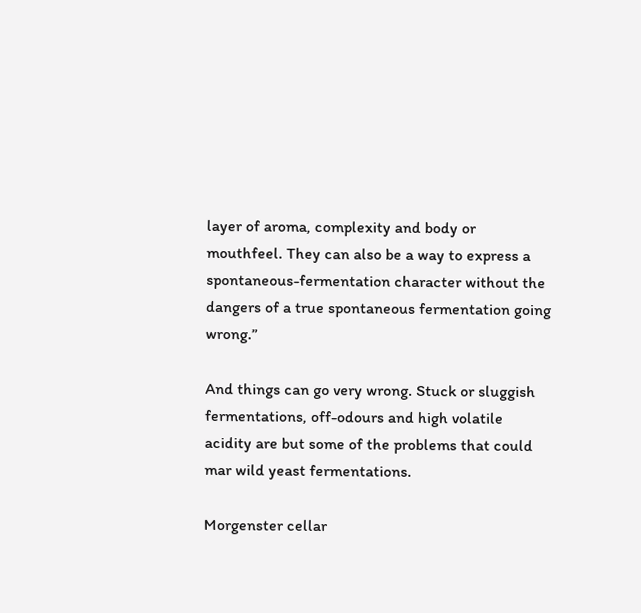layer of aroma, complexity and body or mouthfeel. They can also be a way to express a spontaneous-fermentation character without the dangers of a true spontaneous fermentation going wrong.”

And things can go very wrong. Stuck or sluggish fermentations, off-odours and high volatile acidity are but some of the problems that could mar wild yeast fermentations.

Morgenster cellar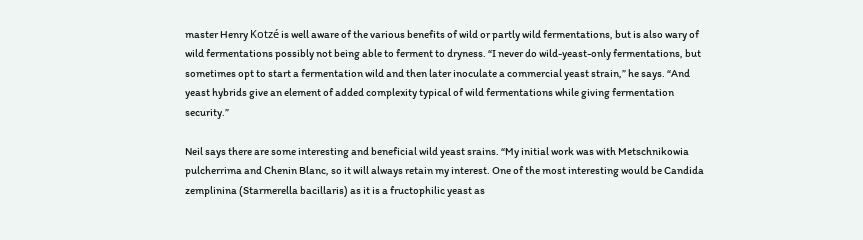master Henry Kotzé is well aware of the various benefits of wild or partly wild fermentations, but is also wary of wild fermentations possibly not being able to ferment to dryness. “I never do wild-yeast-only fermentations, but sometimes opt to start a fermentation wild and then later inoculate a commercial yeast strain,” he says. “And yeast hybrids give an element of added complexity typical of wild fermentations while giving fermentation security.”

Neil says there are some interesting and beneficial wild yeast srains. “My initial work was with Metschnikowia pulcherrima and Chenin Blanc, so it will always retain my interest. One of the most interesting would be Candida zemplinina (Starmerella bacillaris) as it is a fructophilic yeast as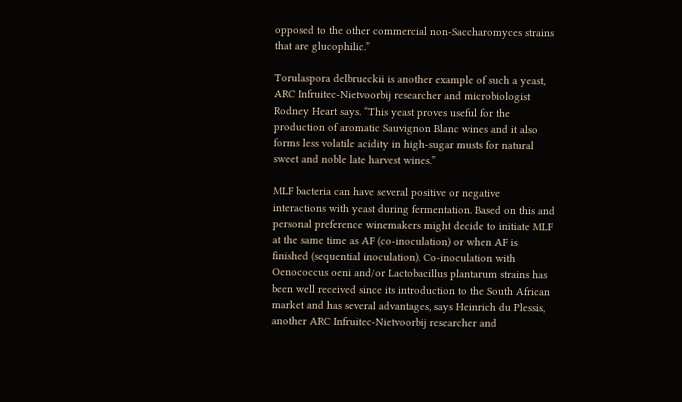opposed to the other commercial non-Saccharomyces strains that are glucophilic.”

Torulaspora delbrueckii is another example of such a yeast, ARC Infruitec-Nietvoorbij researcher and microbiologist Rodney Heart says. “This yeast proves useful for the production of aromatic Sauvignon Blanc wines and it also forms less volatile acidity in high-sugar musts for natural sweet and noble late harvest wines.”

MLF bacteria can have several positive or negative interactions with yeast during fermentation. Based on this and personal preference winemakers might decide to initiate MLF at the same time as AF (co-inoculation) or when AF is finished (sequential inoculation). Co-inoculation with Oenococcus oeni and/or Lactobacillus plantarum strains has been well received since its introduction to the South African market and has several advantages, says Heinrich du Plessis, another ARC Infruitec-Nietvoorbij researcher and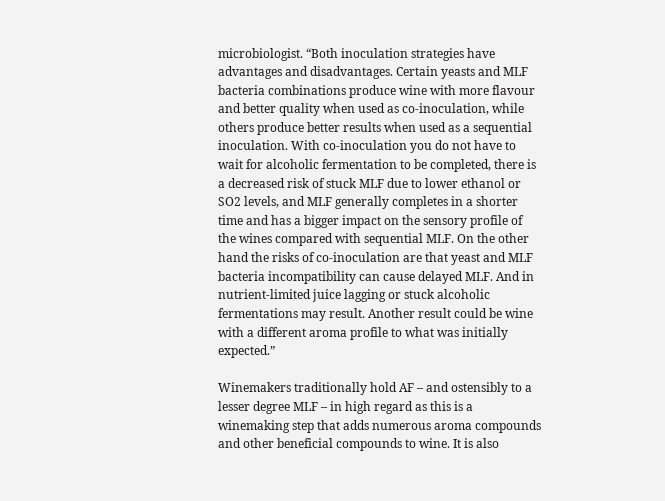microbiologist. “Both inoculation strategies have advantages and disadvantages. Certain yeasts and MLF bacteria combinations produce wine with more flavour and better quality when used as co-inoculation, while others produce better results when used as a sequential inoculation. With co-inoculation you do not have to wait for alcoholic fermentation to be completed, there is a decreased risk of stuck MLF due to lower ethanol or SO2 levels, and MLF generally completes in a shorter time and has a bigger impact on the sensory profile of the wines compared with sequential MLF. On the other hand the risks of co-inoculation are that yeast and MLF bacteria incompatibility can cause delayed MLF. And in nutrient-limited juice lagging or stuck alcoholic fermentations may result. Another result could be wine with a different aroma profile to what was initially expected.”

Winemakers traditionally hold AF – and ostensibly to a lesser degree MLF – in high regard as this is a winemaking step that adds numerous aroma compounds and other beneficial compounds to wine. It is also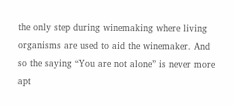the only step during winemaking where living organisms are used to aid the winemaker. And so the saying “You are not alone” is never more apt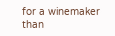for a winemaker than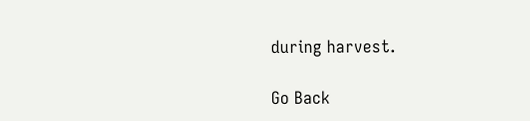during harvest.

Go Back